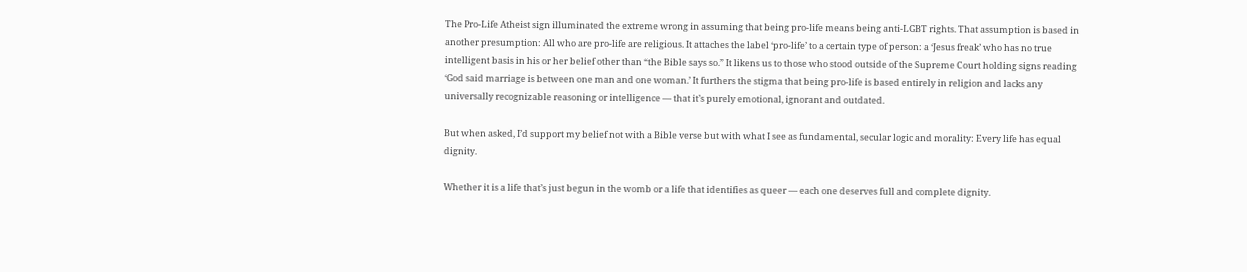The Pro-Life Atheist sign illuminated the extreme wrong in assuming that being pro-life means being anti-LGBT rights. That assumption is based in another presumption: All who are pro-life are religious. It attaches the label ‘pro-life’ to a certain type of person: a ‘Jesus freak’ who has no true intelligent basis in his or her belief other than “the Bible says so.” It likens us to those who stood outside of the Supreme Court holding signs reading ‘God said marriage is between one man and one woman.’ It furthers the stigma that being pro-life is based entirely in religion and lacks any universally recognizable reasoning or intelligence — that it’s purely emotional, ignorant and outdated.

But when asked, I’d support my belief not with a Bible verse but with what I see as fundamental, secular logic and morality: Every life has equal dignity.

Whether it is a life that’s just begun in the womb or a life that identifies as queer — each one deserves full and complete dignity.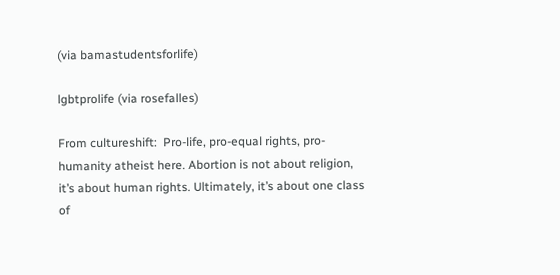(via bamastudentsforlife)

lgbtprolife (via rosefalles)

From cultureshift:  Pro-life, pro-equal rights, pro-humanity atheist here. Abortion is not about religion, it’s about human rights. Ultimately, it’s about one class of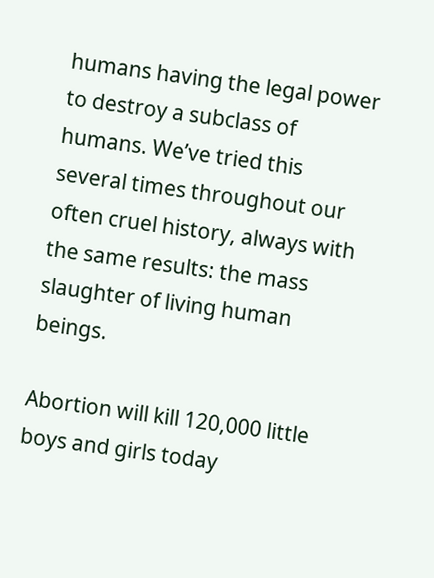humans having the legal power to destroy a subclass of humans. We’ve tried this several times throughout our often cruel history, always with the same results: the mass slaughter of living human beings.

Abortion will kill 120,000 little boys and girls today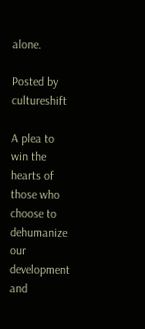alone.

Posted by cultureshift

A plea to win the hearts of those who choose to dehumanize our development and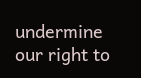undermine our right to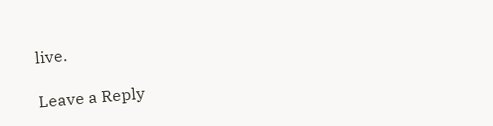live.

Leave a Reply